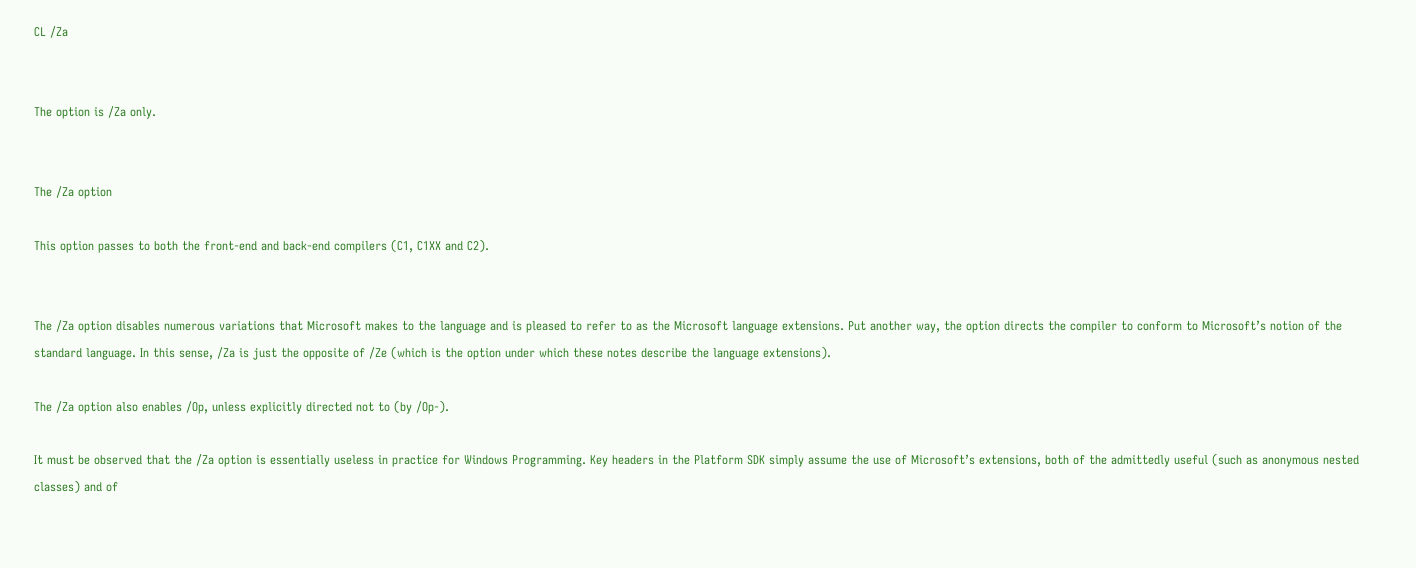CL /Za


The option is /Za only.


The /Za option

This option passes to both the front-end and back-end compilers (C1, C1XX and C2).


The /Za option disables numerous variations that Microsoft makes to the language and is pleased to refer to as the Microsoft language extensions. Put another way, the option directs the compiler to conform to Microsoft’s notion of the standard language. In this sense, /Za is just the opposite of /Ze (which is the option under which these notes describe the language extensions).

The /Za option also enables /Op, unless explicitly directed not to (by /Op-).

It must be observed that the /Za option is essentially useless in practice for Windows Programming. Key headers in the Platform SDK simply assume the use of Microsoft’s extensions, both of the admittedly useful (such as anonymous nested classes) and of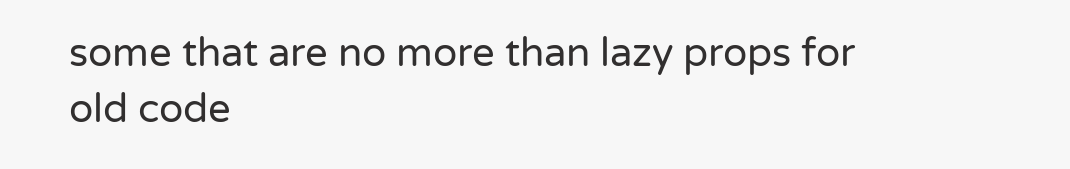some that are no more than lazy props for old code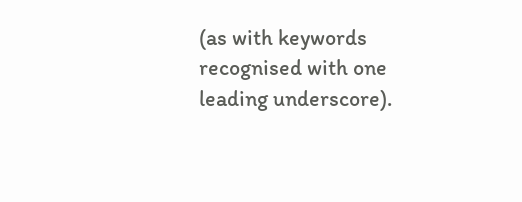(as with keywords recognised with one leading underscore).